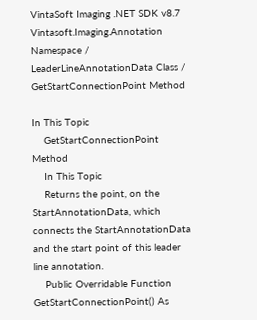VintaSoft Imaging .NET SDK v8.7
Vintasoft.Imaging.Annotation Namespace / LeaderLineAnnotationData Class / GetStartConnectionPoint Method

In This Topic
    GetStartConnectionPoint Method
    In This Topic
    Returns the point, on the StartAnnotationData, which connects the StartAnnotationData and the start point of this leader line annotation.
    Public Overridable Function GetStartConnectionPoint() As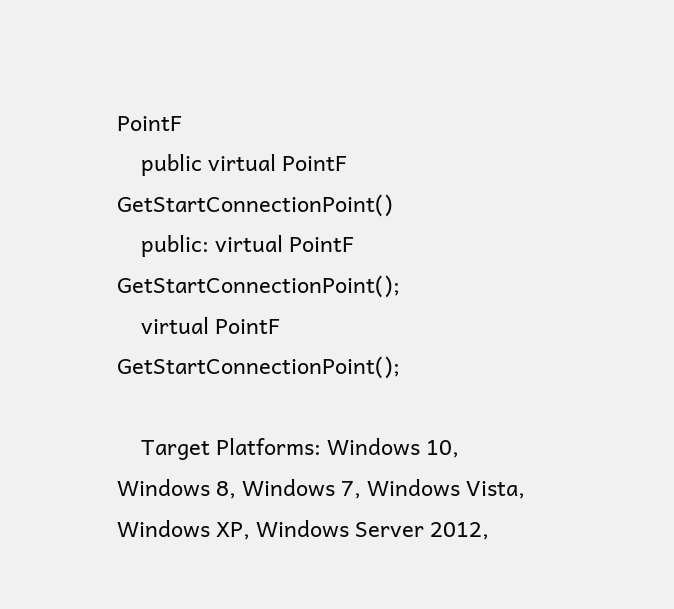PointF
    public virtual PointF GetStartConnectionPoint()
    public: virtual PointF GetStartConnectionPoint();
    virtual PointF GetStartConnectionPoint();

    Target Platforms: Windows 10, Windows 8, Windows 7, Windows Vista, Windows XP, Windows Server 2012,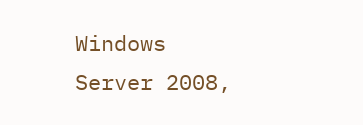Windows Server 2008,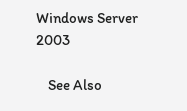Windows Server 2003

    See Also